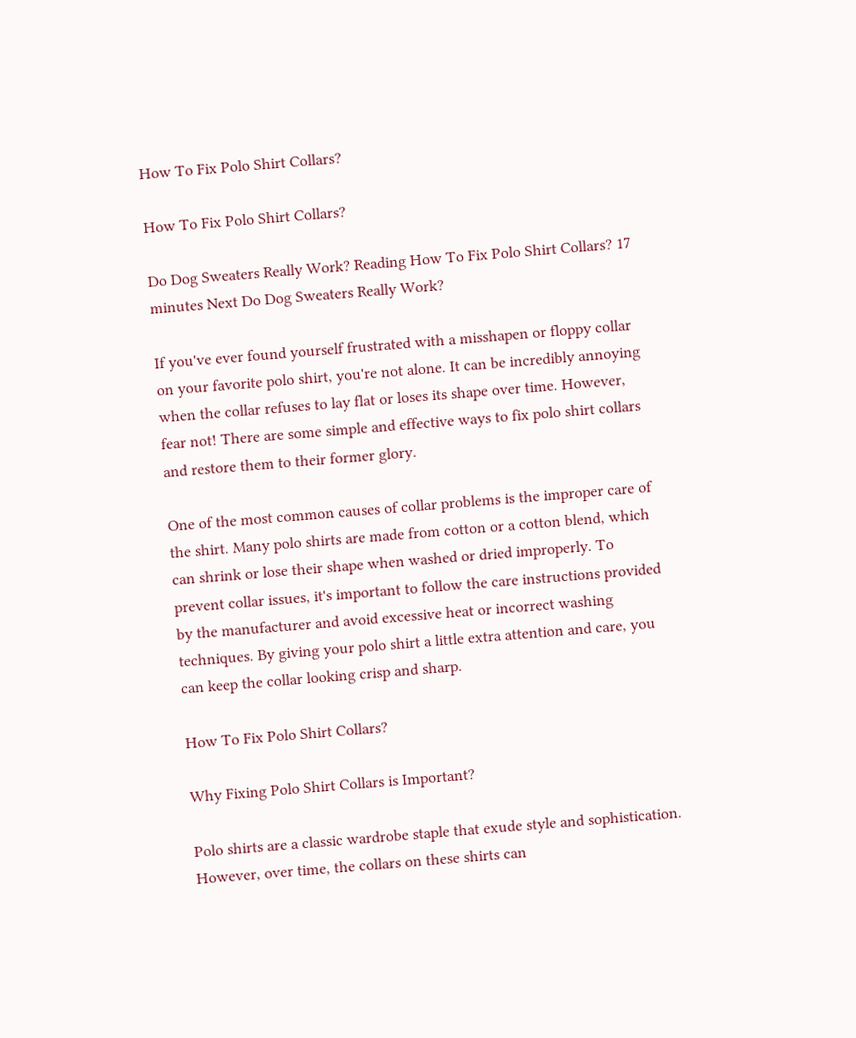How To Fix Polo Shirt Collars?

How To Fix Polo Shirt Collars?

Do Dog Sweaters Really Work? Reading How To Fix Polo Shirt Collars? 17 minutes Next Do Dog Sweaters Really Work?

If you've ever found yourself frustrated with a misshapen or floppy collar on your favorite polo shirt, you're not alone. It can be incredibly annoying when the collar refuses to lay flat or loses its shape over time. However, fear not! There are some simple and effective ways to fix polo shirt collars and restore them to their former glory.

One of the most common causes of collar problems is the improper care of the shirt. Many polo shirts are made from cotton or a cotton blend, which can shrink or lose their shape when washed or dried improperly. To prevent collar issues, it's important to follow the care instructions provided by the manufacturer and avoid excessive heat or incorrect washing techniques. By giving your polo shirt a little extra attention and care, you can keep the collar looking crisp and sharp.

How To Fix Polo Shirt Collars?

Why Fixing Polo Shirt Collars is Important?

Polo shirts are a classic wardrobe staple that exude style and sophistication. However, over time, the collars on these shirts can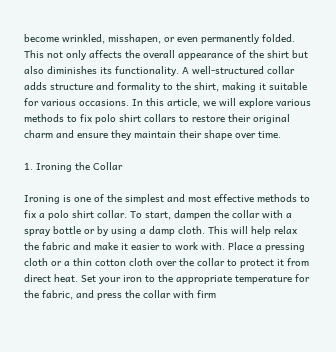become wrinkled, misshapen, or even permanently folded. This not only affects the overall appearance of the shirt but also diminishes its functionality. A well-structured collar adds structure and formality to the shirt, making it suitable for various occasions. In this article, we will explore various methods to fix polo shirt collars to restore their original charm and ensure they maintain their shape over time.

1. Ironing the Collar

Ironing is one of the simplest and most effective methods to fix a polo shirt collar. To start, dampen the collar with a spray bottle or by using a damp cloth. This will help relax the fabric and make it easier to work with. Place a pressing cloth or a thin cotton cloth over the collar to protect it from direct heat. Set your iron to the appropriate temperature for the fabric, and press the collar with firm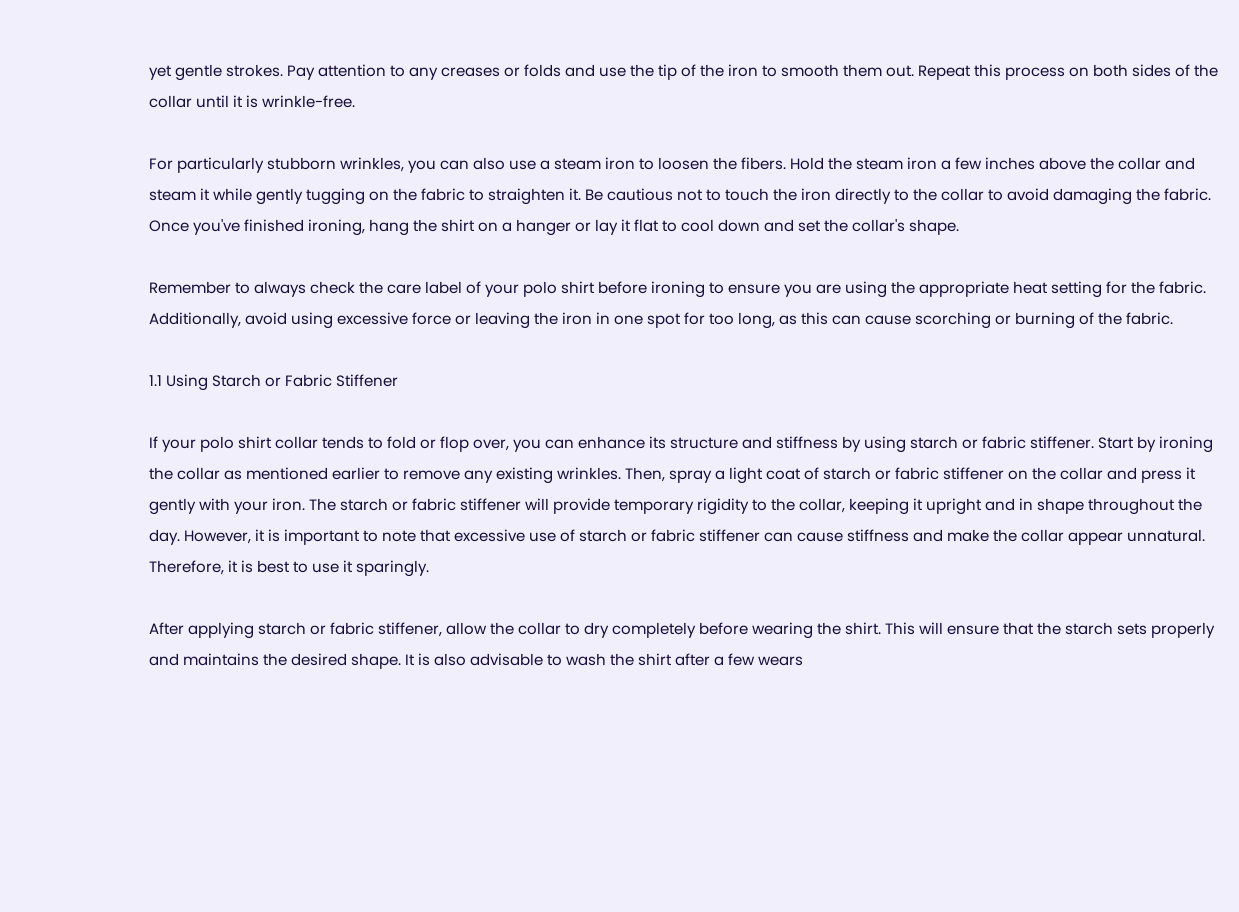yet gentle strokes. Pay attention to any creases or folds and use the tip of the iron to smooth them out. Repeat this process on both sides of the collar until it is wrinkle-free.

For particularly stubborn wrinkles, you can also use a steam iron to loosen the fibers. Hold the steam iron a few inches above the collar and steam it while gently tugging on the fabric to straighten it. Be cautious not to touch the iron directly to the collar to avoid damaging the fabric. Once you've finished ironing, hang the shirt on a hanger or lay it flat to cool down and set the collar's shape.

Remember to always check the care label of your polo shirt before ironing to ensure you are using the appropriate heat setting for the fabric. Additionally, avoid using excessive force or leaving the iron in one spot for too long, as this can cause scorching or burning of the fabric.

1.1 Using Starch or Fabric Stiffener

If your polo shirt collar tends to fold or flop over, you can enhance its structure and stiffness by using starch or fabric stiffener. Start by ironing the collar as mentioned earlier to remove any existing wrinkles. Then, spray a light coat of starch or fabric stiffener on the collar and press it gently with your iron. The starch or fabric stiffener will provide temporary rigidity to the collar, keeping it upright and in shape throughout the day. However, it is important to note that excessive use of starch or fabric stiffener can cause stiffness and make the collar appear unnatural. Therefore, it is best to use it sparingly.

After applying starch or fabric stiffener, allow the collar to dry completely before wearing the shirt. This will ensure that the starch sets properly and maintains the desired shape. It is also advisable to wash the shirt after a few wears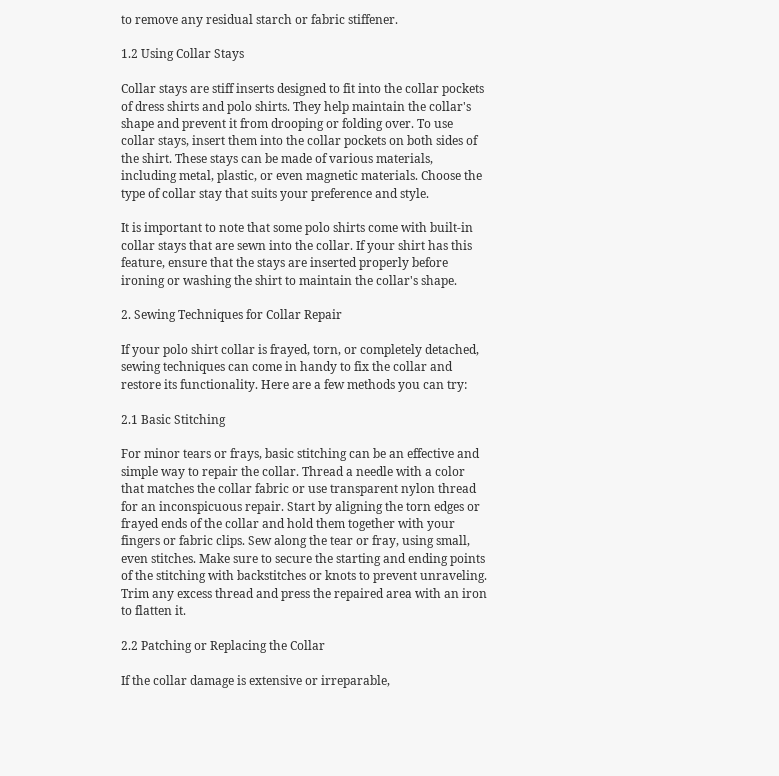to remove any residual starch or fabric stiffener.

1.2 Using Collar Stays

Collar stays are stiff inserts designed to fit into the collar pockets of dress shirts and polo shirts. They help maintain the collar's shape and prevent it from drooping or folding over. To use collar stays, insert them into the collar pockets on both sides of the shirt. These stays can be made of various materials, including metal, plastic, or even magnetic materials. Choose the type of collar stay that suits your preference and style.

It is important to note that some polo shirts come with built-in collar stays that are sewn into the collar. If your shirt has this feature, ensure that the stays are inserted properly before ironing or washing the shirt to maintain the collar's shape.

2. Sewing Techniques for Collar Repair

If your polo shirt collar is frayed, torn, or completely detached, sewing techniques can come in handy to fix the collar and restore its functionality. Here are a few methods you can try:

2.1 Basic Stitching

For minor tears or frays, basic stitching can be an effective and simple way to repair the collar. Thread a needle with a color that matches the collar fabric or use transparent nylon thread for an inconspicuous repair. Start by aligning the torn edges or frayed ends of the collar and hold them together with your fingers or fabric clips. Sew along the tear or fray, using small, even stitches. Make sure to secure the starting and ending points of the stitching with backstitches or knots to prevent unraveling. Trim any excess thread and press the repaired area with an iron to flatten it.

2.2 Patching or Replacing the Collar

If the collar damage is extensive or irreparable,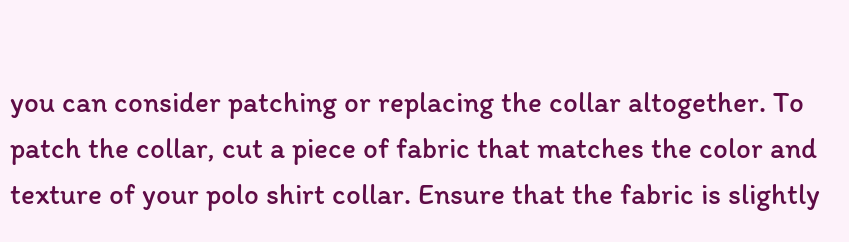you can consider patching or replacing the collar altogether. To patch the collar, cut a piece of fabric that matches the color and texture of your polo shirt collar. Ensure that the fabric is slightly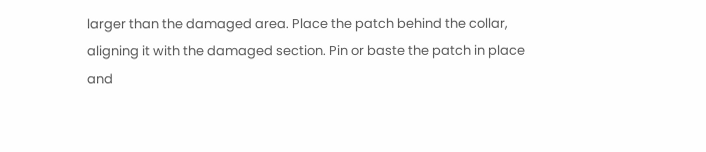larger than the damaged area. Place the patch behind the collar, aligning it with the damaged section. Pin or baste the patch in place and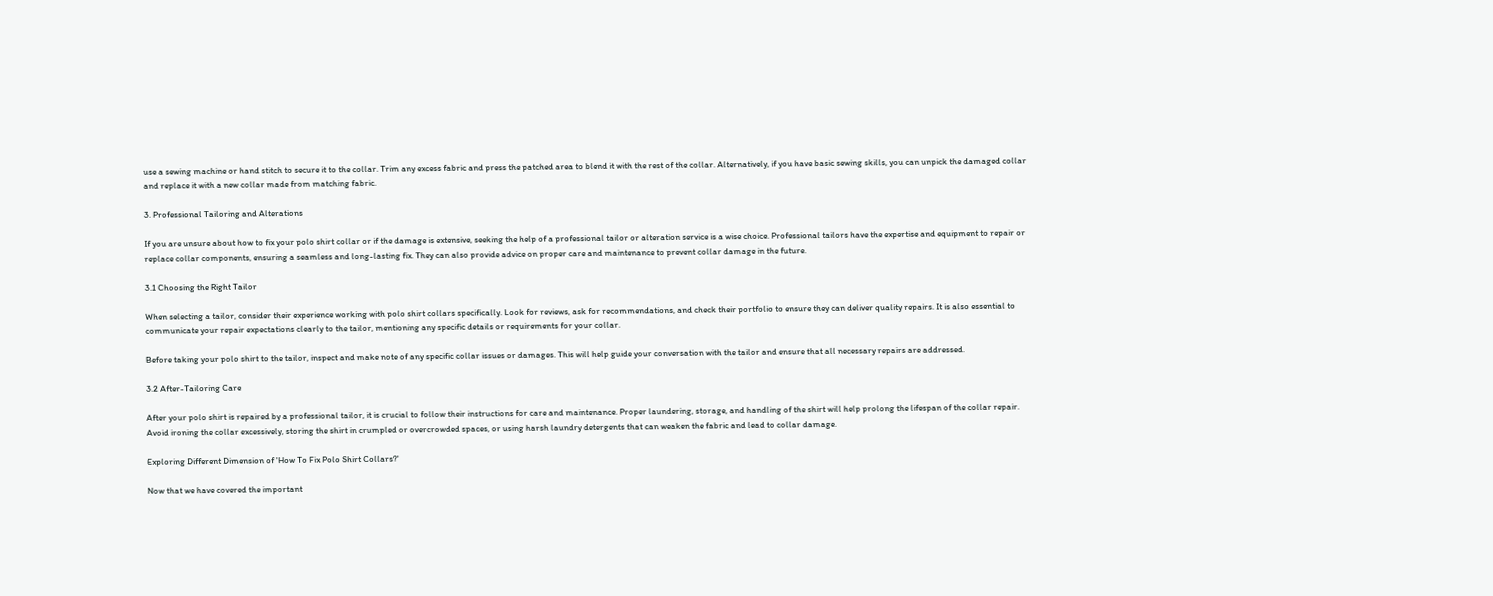use a sewing machine or hand stitch to secure it to the collar. Trim any excess fabric and press the patched area to blend it with the rest of the collar. Alternatively, if you have basic sewing skills, you can unpick the damaged collar and replace it with a new collar made from matching fabric.

3. Professional Tailoring and Alterations

If you are unsure about how to fix your polo shirt collar or if the damage is extensive, seeking the help of a professional tailor or alteration service is a wise choice. Professional tailors have the expertise and equipment to repair or replace collar components, ensuring a seamless and long-lasting fix. They can also provide advice on proper care and maintenance to prevent collar damage in the future.

3.1 Choosing the Right Tailor

When selecting a tailor, consider their experience working with polo shirt collars specifically. Look for reviews, ask for recommendations, and check their portfolio to ensure they can deliver quality repairs. It is also essential to communicate your repair expectations clearly to the tailor, mentioning any specific details or requirements for your collar.

Before taking your polo shirt to the tailor, inspect and make note of any specific collar issues or damages. This will help guide your conversation with the tailor and ensure that all necessary repairs are addressed.

3.2 After-Tailoring Care

After your polo shirt is repaired by a professional tailor, it is crucial to follow their instructions for care and maintenance. Proper laundering, storage, and handling of the shirt will help prolong the lifespan of the collar repair. Avoid ironing the collar excessively, storing the shirt in crumpled or overcrowded spaces, or using harsh laundry detergents that can weaken the fabric and lead to collar damage.

Exploring Different Dimension of 'How To Fix Polo Shirt Collars?'

Now that we have covered the important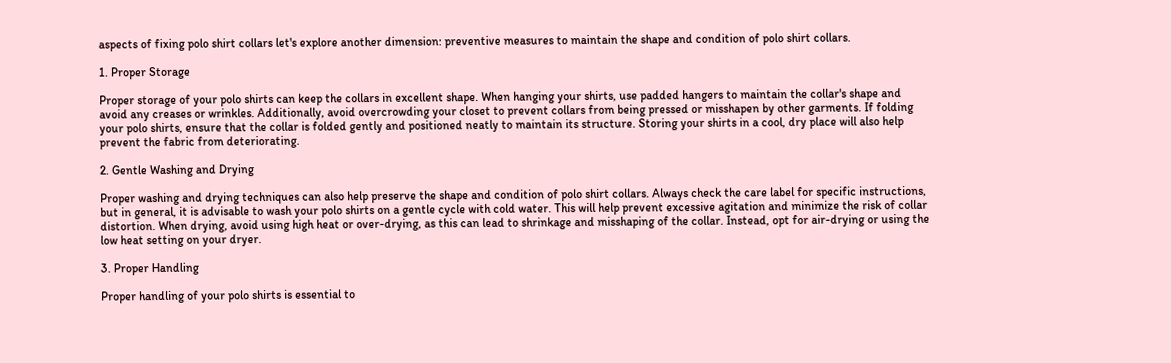aspects of fixing polo shirt collars let's explore another dimension: preventive measures to maintain the shape and condition of polo shirt collars.

1. Proper Storage

Proper storage of your polo shirts can keep the collars in excellent shape. When hanging your shirts, use padded hangers to maintain the collar's shape and avoid any creases or wrinkles. Additionally, avoid overcrowding your closet to prevent collars from being pressed or misshapen by other garments. If folding your polo shirts, ensure that the collar is folded gently and positioned neatly to maintain its structure. Storing your shirts in a cool, dry place will also help prevent the fabric from deteriorating.

2. Gentle Washing and Drying

Proper washing and drying techniques can also help preserve the shape and condition of polo shirt collars. Always check the care label for specific instructions, but in general, it is advisable to wash your polo shirts on a gentle cycle with cold water. This will help prevent excessive agitation and minimize the risk of collar distortion. When drying, avoid using high heat or over-drying, as this can lead to shrinkage and misshaping of the collar. Instead, opt for air-drying or using the low heat setting on your dryer.

3. Proper Handling

Proper handling of your polo shirts is essential to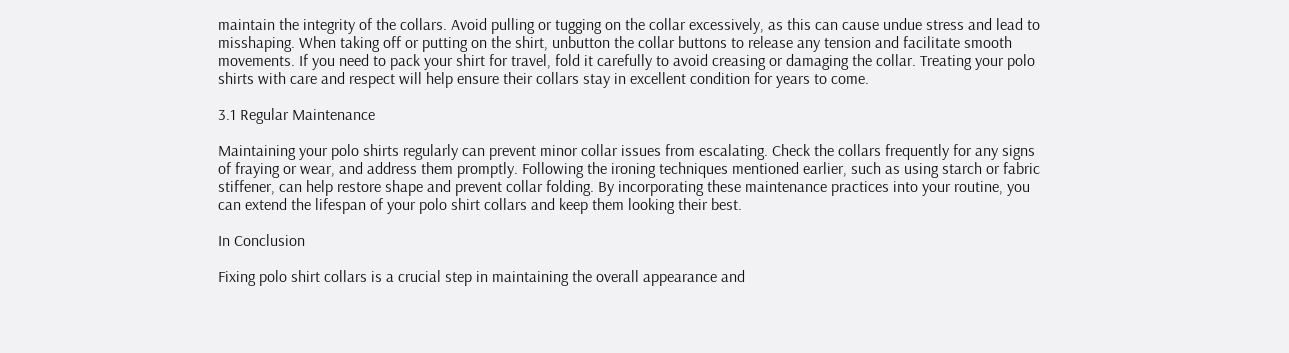maintain the integrity of the collars. Avoid pulling or tugging on the collar excessively, as this can cause undue stress and lead to misshaping. When taking off or putting on the shirt, unbutton the collar buttons to release any tension and facilitate smooth movements. If you need to pack your shirt for travel, fold it carefully to avoid creasing or damaging the collar. Treating your polo shirts with care and respect will help ensure their collars stay in excellent condition for years to come.

3.1 Regular Maintenance

Maintaining your polo shirts regularly can prevent minor collar issues from escalating. Check the collars frequently for any signs of fraying or wear, and address them promptly. Following the ironing techniques mentioned earlier, such as using starch or fabric stiffener, can help restore shape and prevent collar folding. By incorporating these maintenance practices into your routine, you can extend the lifespan of your polo shirt collars and keep them looking their best.

In Conclusion

Fixing polo shirt collars is a crucial step in maintaining the overall appearance and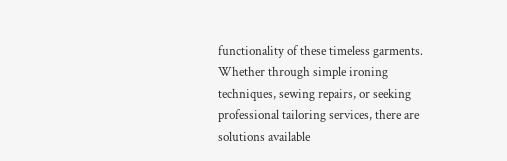functionality of these timeless garments. Whether through simple ironing techniques, sewing repairs, or seeking professional tailoring services, there are solutions available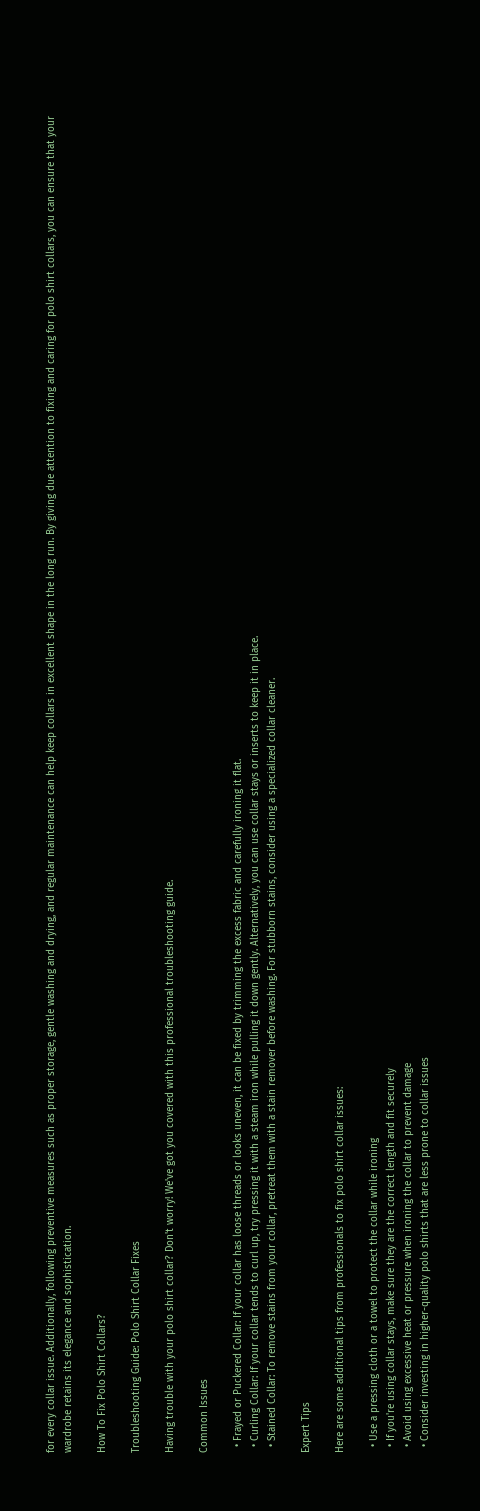for every collar issue. Additionally, following preventive measures such as proper storage, gentle washing and drying, and regular maintenance can help keep collars in excellent shape in the long run. By giving due attention to fixing and caring for polo shirt collars, you can ensure that your wardrobe retains its elegance and sophistication.

How To Fix Polo Shirt Collars?

Troubleshooting Guide: Polo Shirt Collar Fixes

Having trouble with your polo shirt collar? Don't worry! We've got you covered with this professional troubleshooting guide.

Common Issues

  • Frayed or Puckered Collar: If your collar has loose threads or looks uneven, it can be fixed by trimming the excess fabric and carefully ironing it flat.
  • Curling Collar: If your collar tends to curl up, try pressing it with a steam iron while pulling it down gently. Alternatively, you can use collar stays or inserts to keep it in place.
  • Stained Collar: To remove stains from your collar, pretreat them with a stain remover before washing. For stubborn stains, consider using a specialized collar cleaner.

Expert Tips

Here are some additional tips from professionals to fix polo shirt collar issues:

  • Use a pressing cloth or a towel to protect the collar while ironing
  • If you're using collar stays, make sure they are the correct length and fit securely
  • Avoid using excessive heat or pressure when ironing the collar to prevent damage
  • Consider investing in higher-quality polo shirts that are less prone to collar issues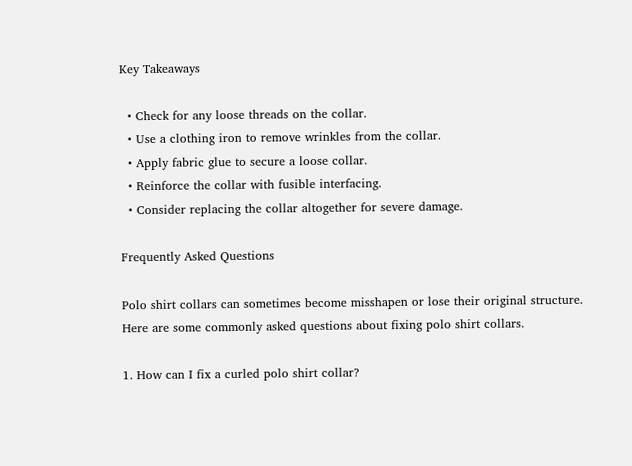Key Takeaways

  • Check for any loose threads on the collar.
  • Use a clothing iron to remove wrinkles from the collar.
  • Apply fabric glue to secure a loose collar.
  • Reinforce the collar with fusible interfacing.
  • Consider replacing the collar altogether for severe damage.

Frequently Asked Questions

Polo shirt collars can sometimes become misshapen or lose their original structure. Here are some commonly asked questions about fixing polo shirt collars.

1. How can I fix a curled polo shirt collar?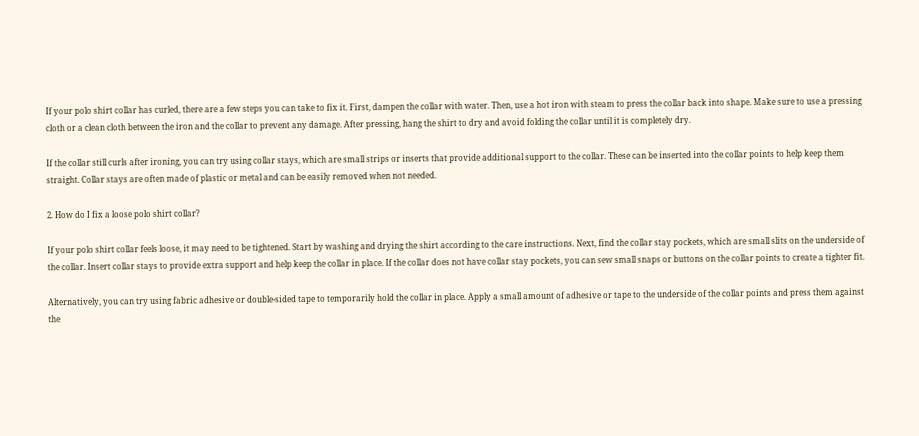If your polo shirt collar has curled, there are a few steps you can take to fix it. First, dampen the collar with water. Then, use a hot iron with steam to press the collar back into shape. Make sure to use a pressing cloth or a clean cloth between the iron and the collar to prevent any damage. After pressing, hang the shirt to dry and avoid folding the collar until it is completely dry.

If the collar still curls after ironing, you can try using collar stays, which are small strips or inserts that provide additional support to the collar. These can be inserted into the collar points to help keep them straight. Collar stays are often made of plastic or metal and can be easily removed when not needed.

2. How do I fix a loose polo shirt collar?

If your polo shirt collar feels loose, it may need to be tightened. Start by washing and drying the shirt according to the care instructions. Next, find the collar stay pockets, which are small slits on the underside of the collar. Insert collar stays to provide extra support and help keep the collar in place. If the collar does not have collar stay pockets, you can sew small snaps or buttons on the collar points to create a tighter fit.

Alternatively, you can try using fabric adhesive or double-sided tape to temporarily hold the collar in place. Apply a small amount of adhesive or tape to the underside of the collar points and press them against the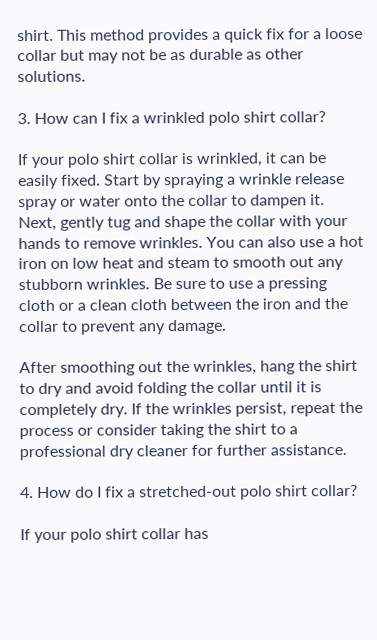shirt. This method provides a quick fix for a loose collar but may not be as durable as other solutions.

3. How can I fix a wrinkled polo shirt collar?

If your polo shirt collar is wrinkled, it can be easily fixed. Start by spraying a wrinkle release spray or water onto the collar to dampen it. Next, gently tug and shape the collar with your hands to remove wrinkles. You can also use a hot iron on low heat and steam to smooth out any stubborn wrinkles. Be sure to use a pressing cloth or a clean cloth between the iron and the collar to prevent any damage.

After smoothing out the wrinkles, hang the shirt to dry and avoid folding the collar until it is completely dry. If the wrinkles persist, repeat the process or consider taking the shirt to a professional dry cleaner for further assistance.

4. How do I fix a stretched-out polo shirt collar?

If your polo shirt collar has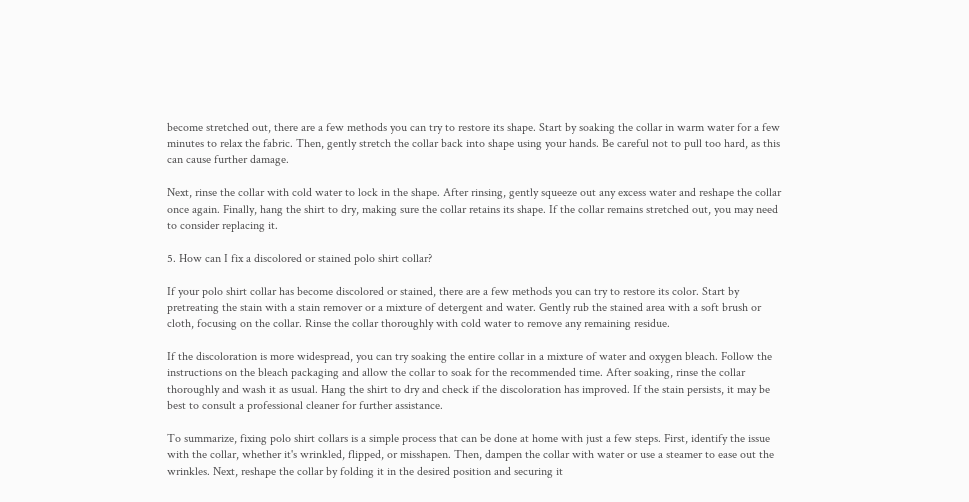become stretched out, there are a few methods you can try to restore its shape. Start by soaking the collar in warm water for a few minutes to relax the fabric. Then, gently stretch the collar back into shape using your hands. Be careful not to pull too hard, as this can cause further damage.

Next, rinse the collar with cold water to lock in the shape. After rinsing, gently squeeze out any excess water and reshape the collar once again. Finally, hang the shirt to dry, making sure the collar retains its shape. If the collar remains stretched out, you may need to consider replacing it.

5. How can I fix a discolored or stained polo shirt collar?

If your polo shirt collar has become discolored or stained, there are a few methods you can try to restore its color. Start by pretreating the stain with a stain remover or a mixture of detergent and water. Gently rub the stained area with a soft brush or cloth, focusing on the collar. Rinse the collar thoroughly with cold water to remove any remaining residue.

If the discoloration is more widespread, you can try soaking the entire collar in a mixture of water and oxygen bleach. Follow the instructions on the bleach packaging and allow the collar to soak for the recommended time. After soaking, rinse the collar thoroughly and wash it as usual. Hang the shirt to dry and check if the discoloration has improved. If the stain persists, it may be best to consult a professional cleaner for further assistance.

To summarize, fixing polo shirt collars is a simple process that can be done at home with just a few steps. First, identify the issue with the collar, whether it's wrinkled, flipped, or misshapen. Then, dampen the collar with water or use a steamer to ease out the wrinkles. Next, reshape the collar by folding it in the desired position and securing it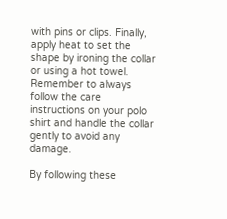with pins or clips. Finally, apply heat to set the shape by ironing the collar or using a hot towel. Remember to always follow the care instructions on your polo shirt and handle the collar gently to avoid any damage.

By following these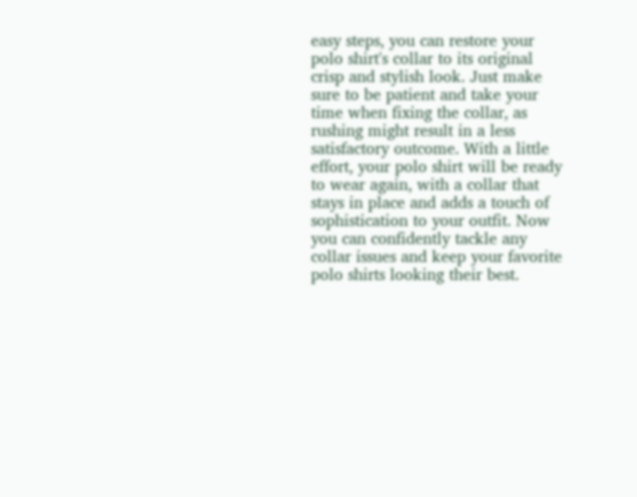easy steps, you can restore your polo shirt's collar to its original crisp and stylish look. Just make sure to be patient and take your time when fixing the collar, as rushing might result in a less satisfactory outcome. With a little effort, your polo shirt will be ready to wear again, with a collar that stays in place and adds a touch of sophistication to your outfit. Now you can confidently tackle any collar issues and keep your favorite polo shirts looking their best.